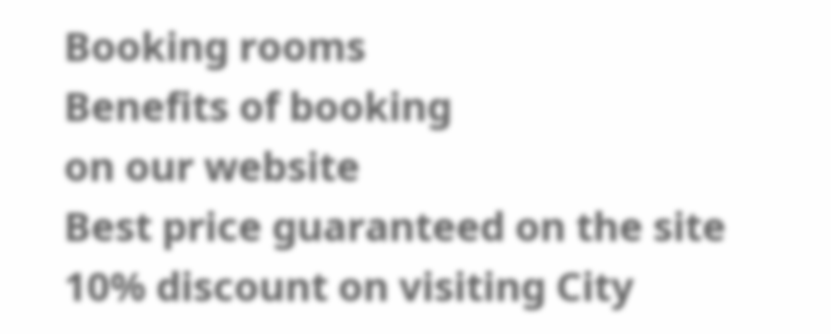Booking rooms
Benefits of booking
on our website
Best price guaranteed on the site
10% discount on visiting City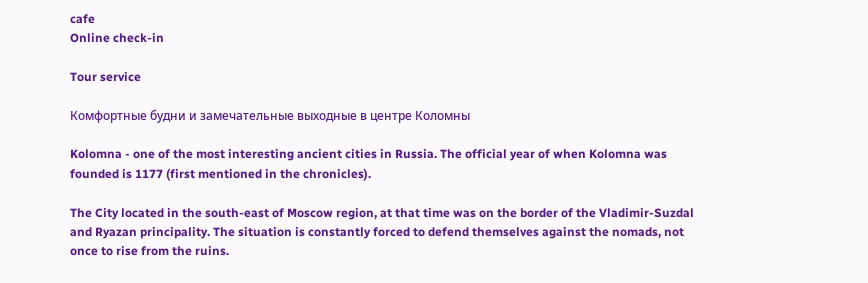cafe
Online check-in

Tour service

Комфортные будни и замечательные выходные в центре Коломны

Kolomna - one of the most interesting ancient cities in Russia. The official year of when Kolomna was founded is 1177 (first mentioned in the chronicles).

The City located in the south-east of Moscow region, at that time was on the border of the Vladimir-Suzdal and Ryazan principality. The situation is constantly forced to defend themselves against the nomads, not once to rise from the ruins.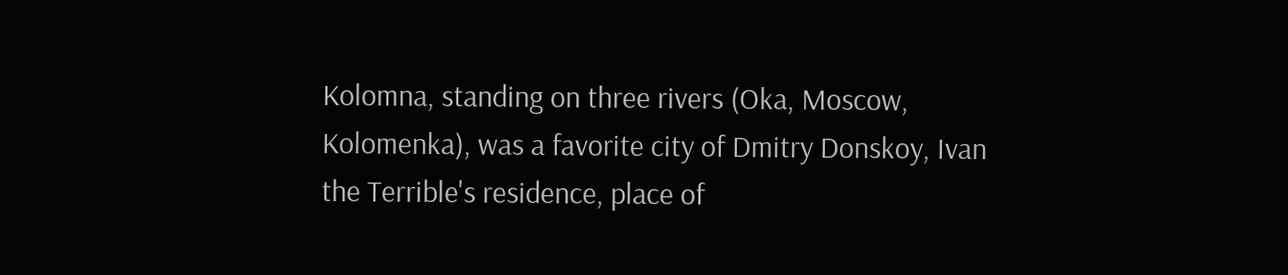Kolomna, standing on three rivers (Oka, Moscow, Kolomenka), was a favorite city of Dmitry Donskoy, Ivan the Terrible's residence, place of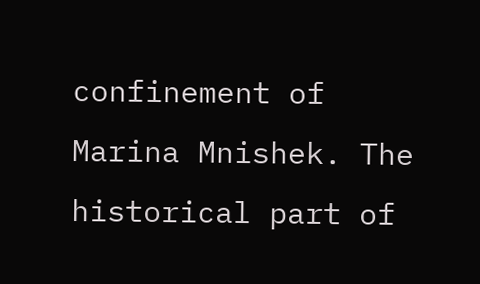confinement of Marina Mnishek. The historical part of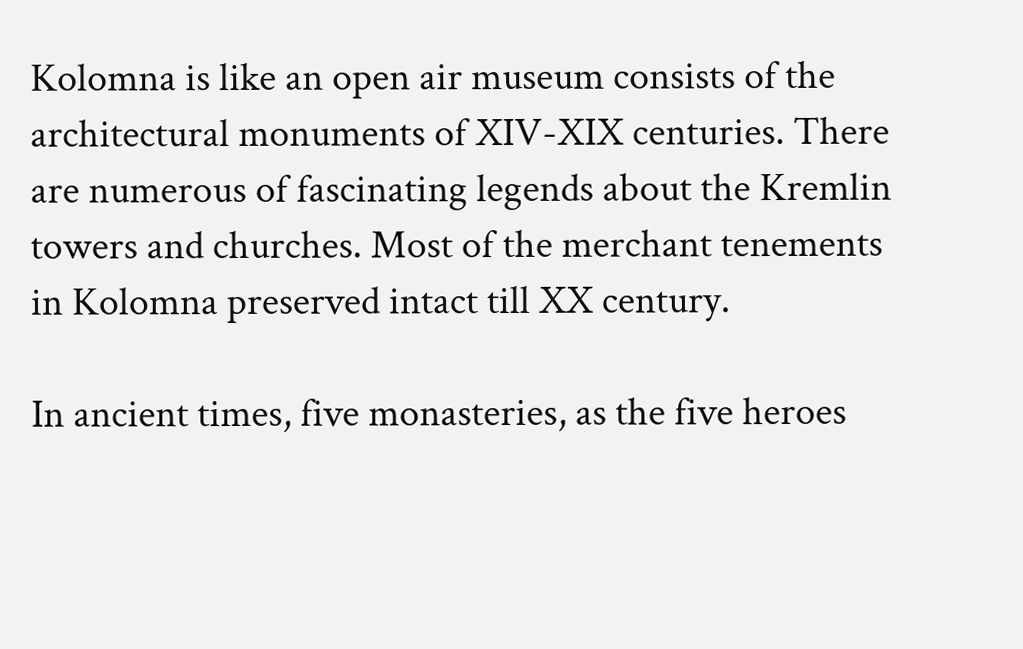Kolomna is like an open air museum consists of the architectural monuments of XIV-XIX centuries. There are numerous of fascinating legends about the Kremlin towers and churches. Most of the merchant tenements in Kolomna preserved intact till XX century.

In ancient times, five monasteries, as the five heroes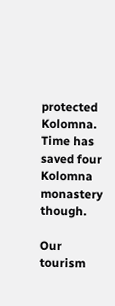protected Kolomna. Time has saved four Kolomna monastery though.

Our tourism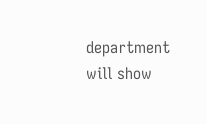department will show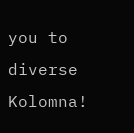you to diverse Kolomna!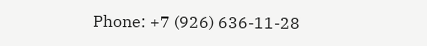Phone: +7 (926) 636-11-28